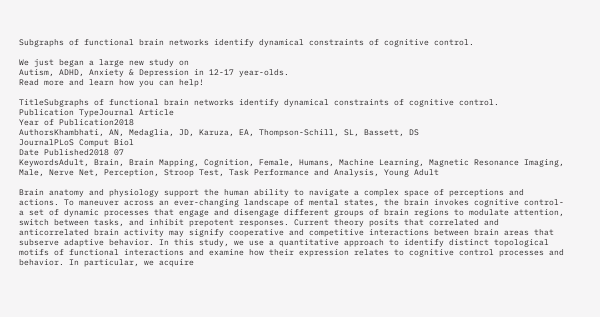Subgraphs of functional brain networks identify dynamical constraints of cognitive control.

We just began a large new study on
Autism, ADHD, Anxiety & Depression in 12-17 year-olds.
Read more and learn how you can help!

TitleSubgraphs of functional brain networks identify dynamical constraints of cognitive control.
Publication TypeJournal Article
Year of Publication2018
AuthorsKhambhati, AN, Medaglia, JD, Karuza, EA, Thompson-Schill, SL, Bassett, DS
JournalPLoS Comput Biol
Date Published2018 07
KeywordsAdult, Brain, Brain Mapping, Cognition, Female, Humans, Machine Learning, Magnetic Resonance Imaging, Male, Nerve Net, Perception, Stroop Test, Task Performance and Analysis, Young Adult

Brain anatomy and physiology support the human ability to navigate a complex space of perceptions and actions. To maneuver across an ever-changing landscape of mental states, the brain invokes cognitive control-a set of dynamic processes that engage and disengage different groups of brain regions to modulate attention, switch between tasks, and inhibit prepotent responses. Current theory posits that correlated and anticorrelated brain activity may signify cooperative and competitive interactions between brain areas that subserve adaptive behavior. In this study, we use a quantitative approach to identify distinct topological motifs of functional interactions and examine how their expression relates to cognitive control processes and behavior. In particular, we acquire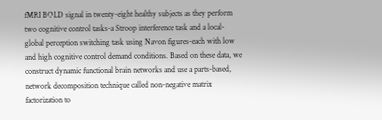fMRI BOLD signal in twenty-eight healthy subjects as they perform two cognitive control tasks-a Stroop interference task and a local-global perception switching task using Navon figures-each with low and high cognitive control demand conditions. Based on these data, we construct dynamic functional brain networks and use a parts-based, network decomposition technique called non-negative matrix factorization to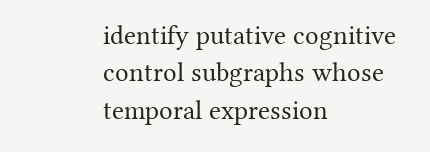identify putative cognitive control subgraphs whose temporal expression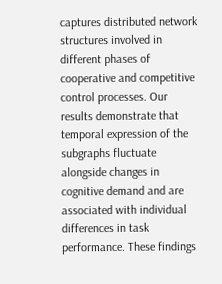captures distributed network structures involved in different phases of cooperative and competitive control processes. Our results demonstrate that temporal expression of the subgraphs fluctuate alongside changes in cognitive demand and are associated with individual differences in task performance. These findings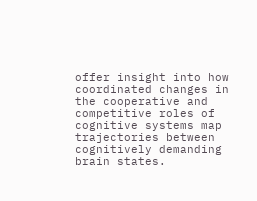offer insight into how coordinated changes in the cooperative and competitive roles of cognitive systems map trajectories between cognitively demanding brain states.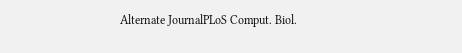Alternate JournalPLoS Comput. Biol.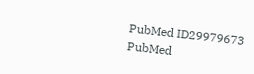PubMed ID29979673
PubMed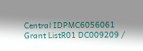Central IDPMC6056061
Grant ListR01 DC009209 /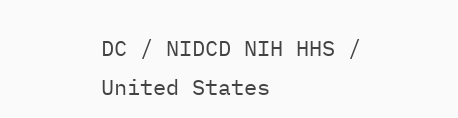DC / NIDCD NIH HHS / United States